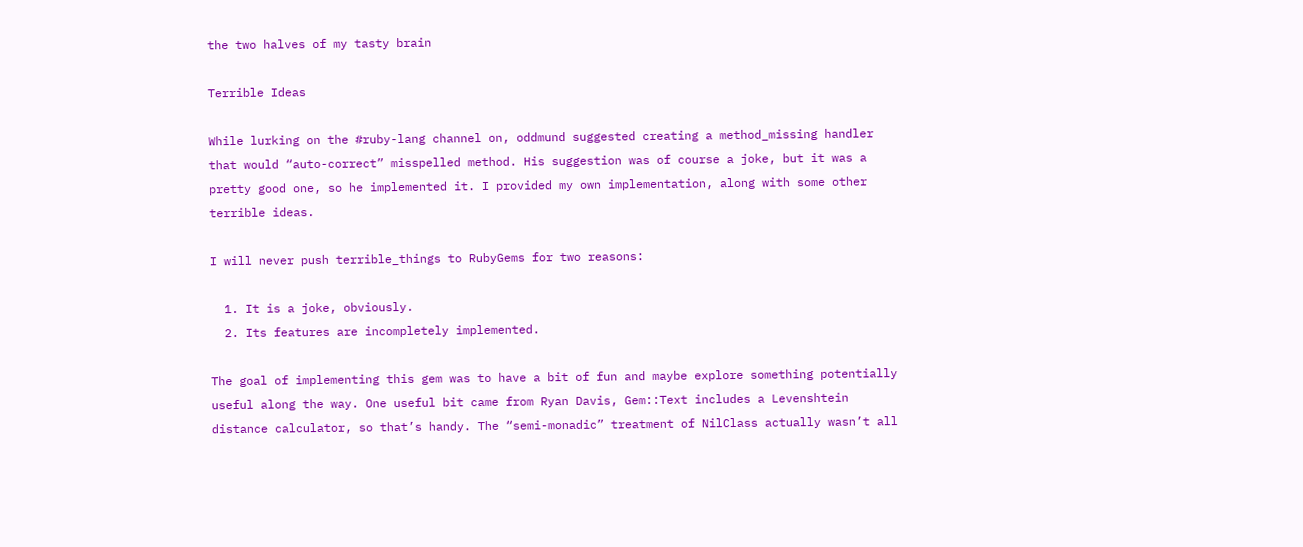the two halves of my tasty brain

Terrible Ideas

While lurking on the #ruby-lang channel on, oddmund suggested creating a method_missing handler that would “auto-correct” misspelled method. His suggestion was of course a joke, but it was a pretty good one, so he implemented it. I provided my own implementation, along with some other terrible ideas.

I will never push terrible_things to RubyGems for two reasons:

  1. It is a joke, obviously.
  2. Its features are incompletely implemented.

The goal of implementing this gem was to have a bit of fun and maybe explore something potentially useful along the way. One useful bit came from Ryan Davis, Gem::Text includes a Levenshtein distance calculator, so that’s handy. The “semi-monadic” treatment of NilClass actually wasn’t all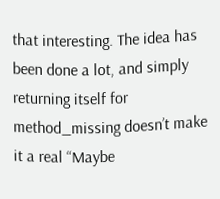that interesting. The idea has been done a lot, and simply returning itself for method_missing doesn’t make it a real “Maybe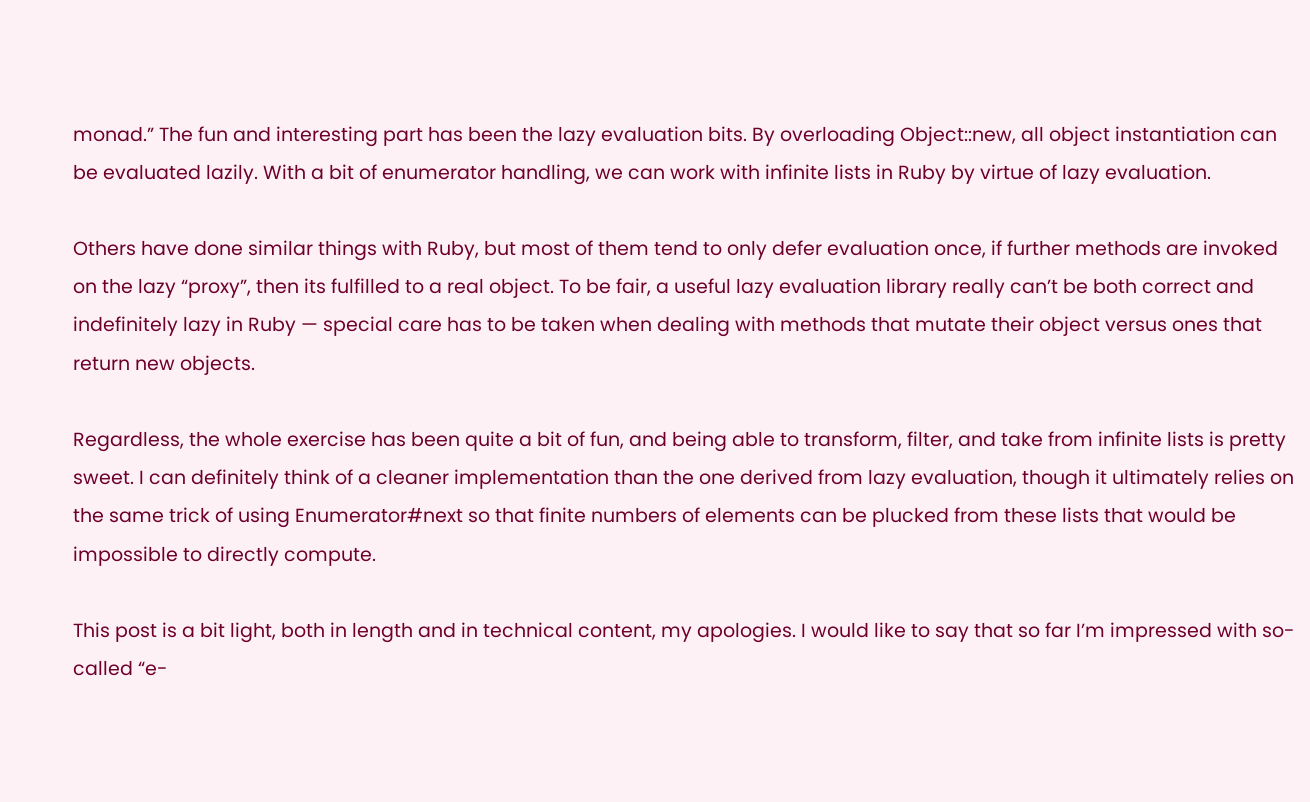monad.” The fun and interesting part has been the lazy evaluation bits. By overloading Object::new, all object instantiation can be evaluated lazily. With a bit of enumerator handling, we can work with infinite lists in Ruby by virtue of lazy evaluation.

Others have done similar things with Ruby, but most of them tend to only defer evaluation once, if further methods are invoked on the lazy “proxy”, then its fulfilled to a real object. To be fair, a useful lazy evaluation library really can’t be both correct and indefinitely lazy in Ruby — special care has to be taken when dealing with methods that mutate their object versus ones that return new objects.

Regardless, the whole exercise has been quite a bit of fun, and being able to transform, filter, and take from infinite lists is pretty sweet. I can definitely think of a cleaner implementation than the one derived from lazy evaluation, though it ultimately relies on the same trick of using Enumerator#next so that finite numbers of elements can be plucked from these lists that would be impossible to directly compute.

This post is a bit light, both in length and in technical content, my apologies. I would like to say that so far I’m impressed with so-called “e-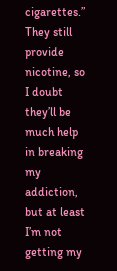cigarettes.” They still provide nicotine, so I doubt they’ll be much help in breaking my addiction, but at least I’m not getting my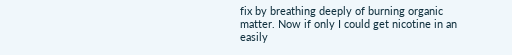fix by breathing deeply of burning organic matter. Now if only I could get nicotine in an easily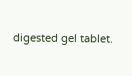digested gel tablet.